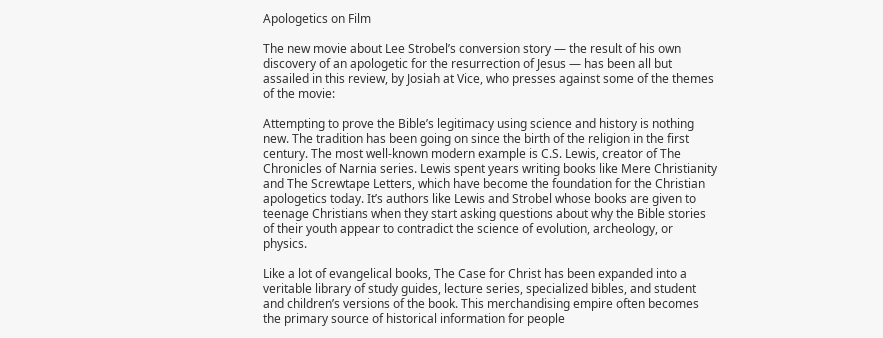Apologetics on Film

The new movie about Lee Strobel’s conversion story — the result of his own discovery of an apologetic for the resurrection of Jesus — has been all but assailed in this review, by Josiah at Vice, who presses against some of the themes of the movie:

Attempting to prove the Bible’s legitimacy using science and history is nothing new. The tradition has been going on since the birth of the religion in the first century. The most well-known modern example is C.S. Lewis, creator of The Chronicles of Narnia series. Lewis spent years writing books like Mere Christianity and The Screwtape Letters, which have become the foundation for the Christian apologetics today. It’s authors like Lewis and Strobel whose books are given to teenage Christians when they start asking questions about why the Bible stories of their youth appear to contradict the science of evolution, archeology, or physics.

Like a lot of evangelical books, The Case for Christ has been expanded into a veritable library of study guides, lecture series, specialized bibles, and student and children’s versions of the book. This merchandising empire often becomes the primary source of historical information for people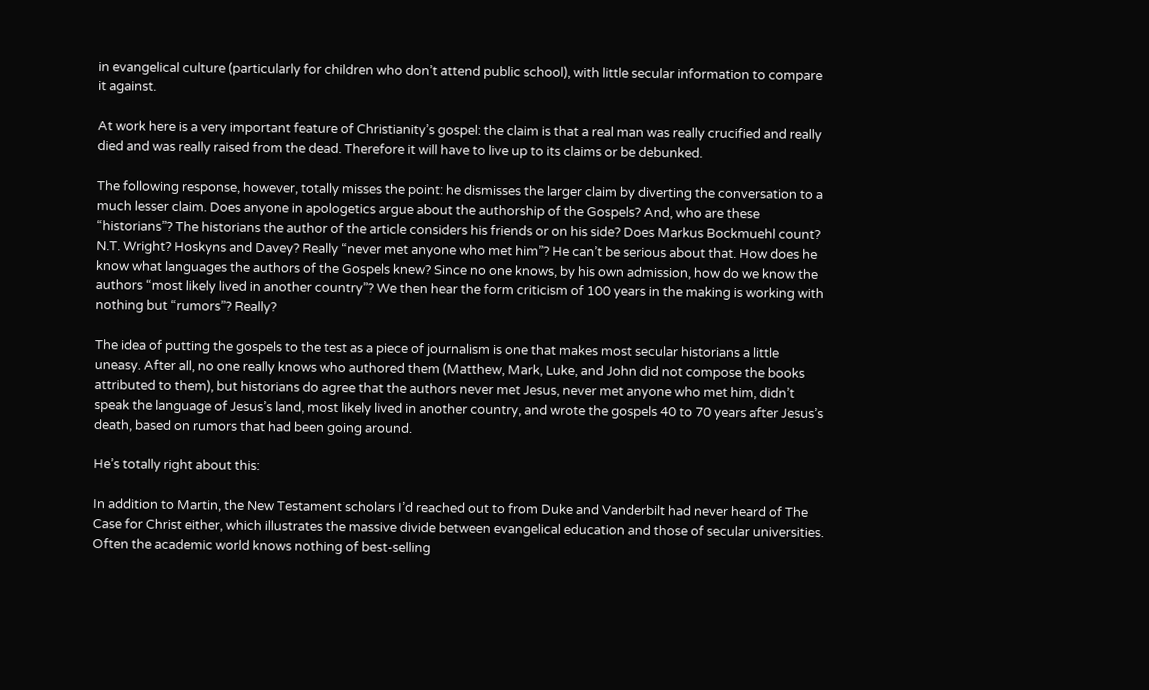in evangelical culture (particularly for children who don’t attend public school), with little secular information to compare it against.

At work here is a very important feature of Christianity’s gospel: the claim is that a real man was really crucified and really died and was really raised from the dead. Therefore it will have to live up to its claims or be debunked.

The following response, however, totally misses the point: he dismisses the larger claim by diverting the conversation to a much lesser claim. Does anyone in apologetics argue about the authorship of the Gospels? And, who are these “historians”? The historians the author of the article considers his friends or on his side? Does Markus Bockmuehl count? N.T. Wright? Hoskyns and Davey? Really “never met anyone who met him”? He can’t be serious about that. How does he know what languages the authors of the Gospels knew? Since no one knows, by his own admission, how do we know the authors “most likely lived in another country”? We then hear the form criticism of 100 years in the making is working with nothing but “rumors”? Really?

The idea of putting the gospels to the test as a piece of journalism is one that makes most secular historians a little uneasy. After all, no one really knows who authored them (Matthew, Mark, Luke, and John did not compose the books attributed to them), but historians do agree that the authors never met Jesus, never met anyone who met him, didn’t speak the language of Jesus’s land, most likely lived in another country, and wrote the gospels 40 to 70 years after Jesus’s death, based on rumors that had been going around.

He’s totally right about this:

In addition to Martin, the New Testament scholars I’d reached out to from Duke and Vanderbilt had never heard of The Case for Christ either, which illustrates the massive divide between evangelical education and those of secular universities. Often the academic world knows nothing of best-selling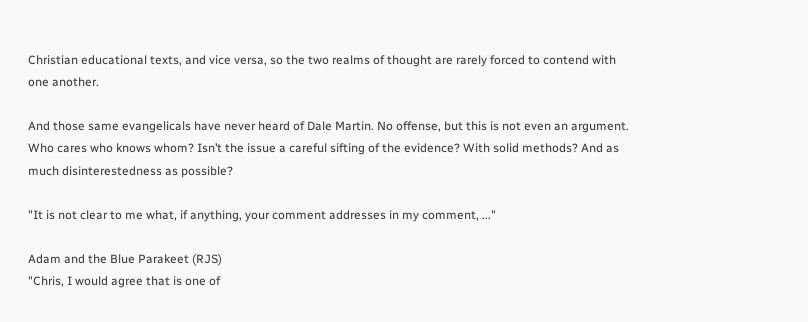Christian educational texts, and vice versa, so the two realms of thought are rarely forced to contend with one another.

And those same evangelicals have never heard of Dale Martin. No offense, but this is not even an argument. Who cares who knows whom? Isn’t the issue a careful sifting of the evidence? With solid methods? And as much disinterestedness as possible?

"It is not clear to me what, if anything, your comment addresses in my comment, ..."

Adam and the Blue Parakeet (RJS)
"Chris, I would agree that is one of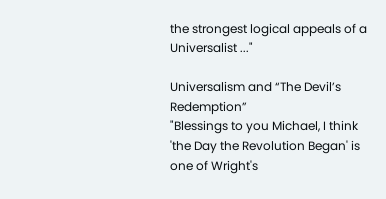the strongest logical appeals of a Universalist ..."

Universalism and “The Devil’s Redemption”
"Blessings to you Michael, I think 'the Day the Revolution Began' is one of Wright's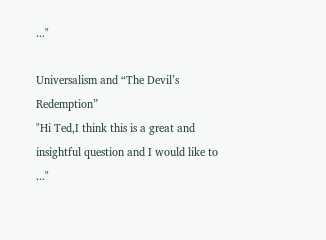..."

Universalism and “The Devil’s Redemption”
"Hi Ted,I think this is a great and insightful question and I would like to ..."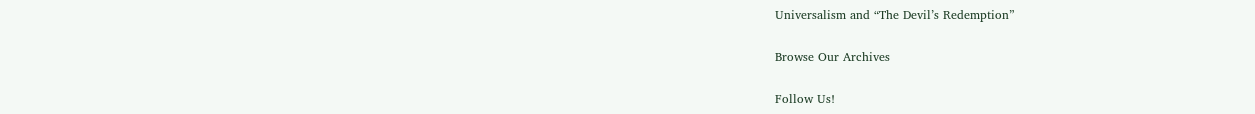Universalism and “The Devil’s Redemption”

Browse Our Archives

Follow Us!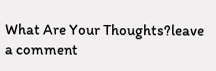What Are Your Thoughts?leave a comment